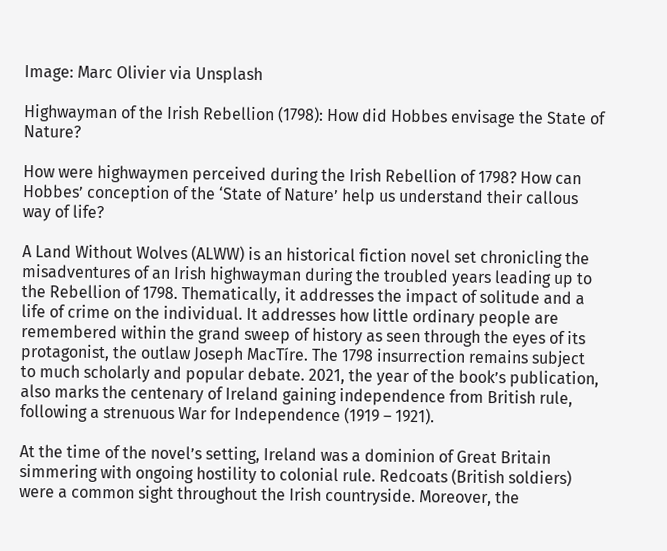Image: Marc Olivier via Unsplash

Highwayman of the Irish Rebellion (1798): How did Hobbes envisage the State of Nature?

How were highwaymen perceived during the Irish Rebellion of 1798? How can Hobbes’ conception of the ‘State of Nature’ help us understand their callous way of life?

A Land Without Wolves (ALWW) is an historical fiction novel set chronicling the misadventures of an Irish highwayman during the troubled years leading up to the Rebellion of 1798. Thematically, it addresses the impact of solitude and a life of crime on the individual. It addresses how little ordinary people are remembered within the grand sweep of history as seen through the eyes of its protagonist, the outlaw Joseph MacTíre. The 1798 insurrection remains subject to much scholarly and popular debate. 2021, the year of the book’s publication, also marks the centenary of Ireland gaining independence from British rule, following a strenuous War for Independence (1919 – 1921).

At the time of the novel’s setting, Ireland was a dominion of Great Britain simmering with ongoing hostility to colonial rule. Redcoats (British soldiers) were a common sight throughout the Irish countryside. Moreover, the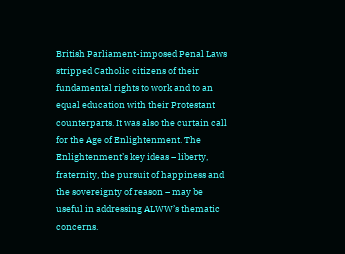British Parliament-imposed Penal Laws stripped Catholic citizens of their fundamental rights to work and to an equal education with their Protestant counterparts. It was also the curtain call for the Age of Enlightenment. The Enlightenment’s key ideas – liberty, fraternity, the pursuit of happiness and the sovereignty of reason – may be useful in addressing ALWW’s thematic concerns.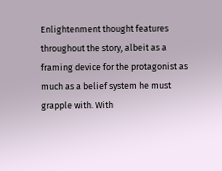Enlightenment thought features throughout the story, albeit as a framing device for the protagonist as much as a belief system he must grapple with. With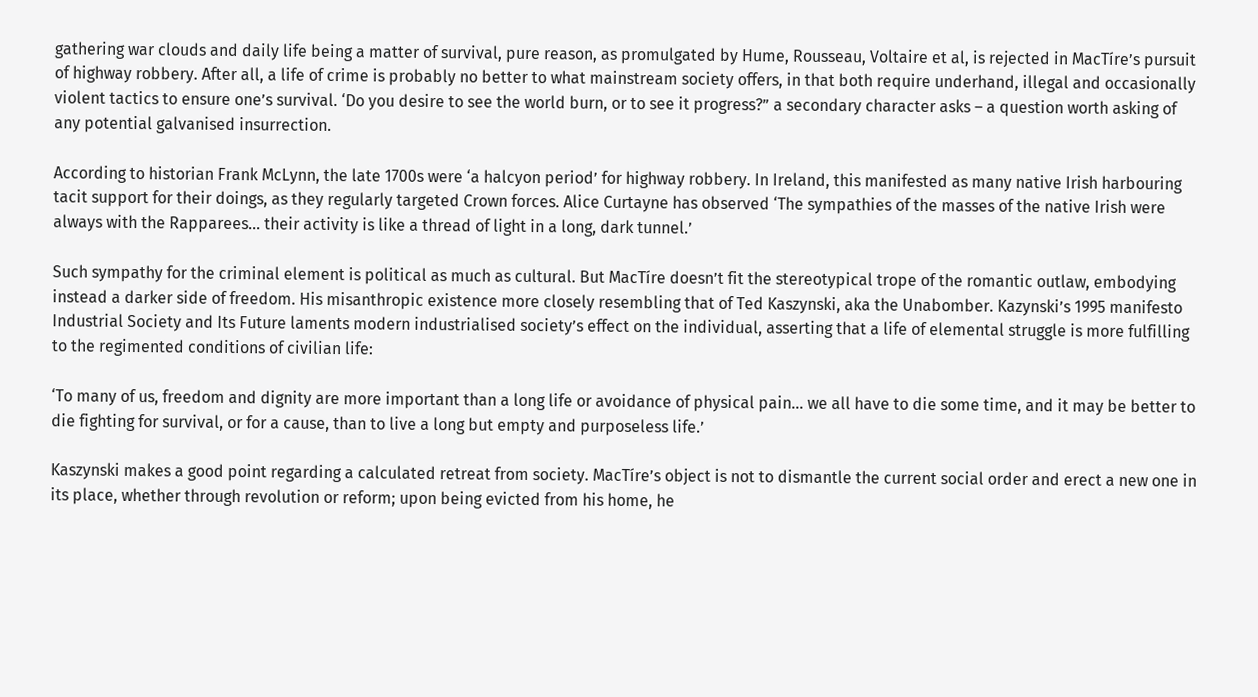gathering war clouds and daily life being a matter of survival, pure reason, as promulgated by Hume, Rousseau, Voltaire et al, is rejected in MacTíre’s pursuit of highway robbery. After all, a life of crime is probably no better to what mainstream society offers, in that both require underhand, illegal and occasionally violent tactics to ensure one’s survival. ‘Do you desire to see the world burn, or to see it progress?” a secondary character asks – a question worth asking of any potential galvanised insurrection.

According to historian Frank McLynn, the late 1700s were ‘a halcyon period’ for highway robbery. In Ireland, this manifested as many native Irish harbouring tacit support for their doings, as they regularly targeted Crown forces. Alice Curtayne has observed ‘The sympathies of the masses of the native Irish were always with the Rapparees… their activity is like a thread of light in a long, dark tunnel.’

Such sympathy for the criminal element is political as much as cultural. But MacTíre doesn’t fit the stereotypical trope of the romantic outlaw, embodying instead a darker side of freedom. His misanthropic existence more closely resembling that of Ted Kaszynski, aka the Unabomber. Kazynski’s 1995 manifesto Industrial Society and Its Future laments modern industrialised society’s effect on the individual, asserting that a life of elemental struggle is more fulfilling to the regimented conditions of civilian life:

‘To many of us, freedom and dignity are more important than a long life or avoidance of physical pain… we all have to die some time, and it may be better to die fighting for survival, or for a cause, than to live a long but empty and purposeless life.’

Kaszynski makes a good point regarding a calculated retreat from society. MacTíre’s object is not to dismantle the current social order and erect a new one in its place, whether through revolution or reform; upon being evicted from his home, he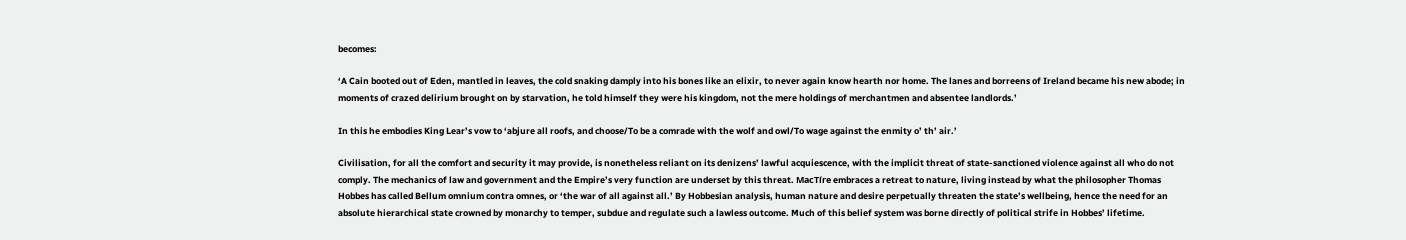becomes:

‘A Cain booted out of Eden, mantled in leaves, the cold snaking damply into his bones like an elixir, to never again know hearth nor home. The lanes and borreens of Ireland became his new abode; in moments of crazed delirium brought on by starvation, he told himself they were his kingdom, not the mere holdings of merchantmen and absentee landlords.’

In this he embodies King Lear’s vow to ‘abjure all roofs, and choose/To be a comrade with the wolf and owl/To wage against the enmity o’ th’ air.’

Civilisation, for all the comfort and security it may provide, is nonetheless reliant on its denizens’ lawful acquiescence, with the implicit threat of state-sanctioned violence against all who do not comply. The mechanics of law and government and the Empire’s very function are underset by this threat. MacTíre embraces a retreat to nature, living instead by what the philosopher Thomas Hobbes has called Bellum omnium contra omnes, or ‘the war of all against all.’ By Hobbesian analysis, human nature and desire perpetually threaten the state’s wellbeing, hence the need for an absolute hierarchical state crowned by monarchy to temper, subdue and regulate such a lawless outcome. Much of this belief system was borne directly of political strife in Hobbes’ lifetime.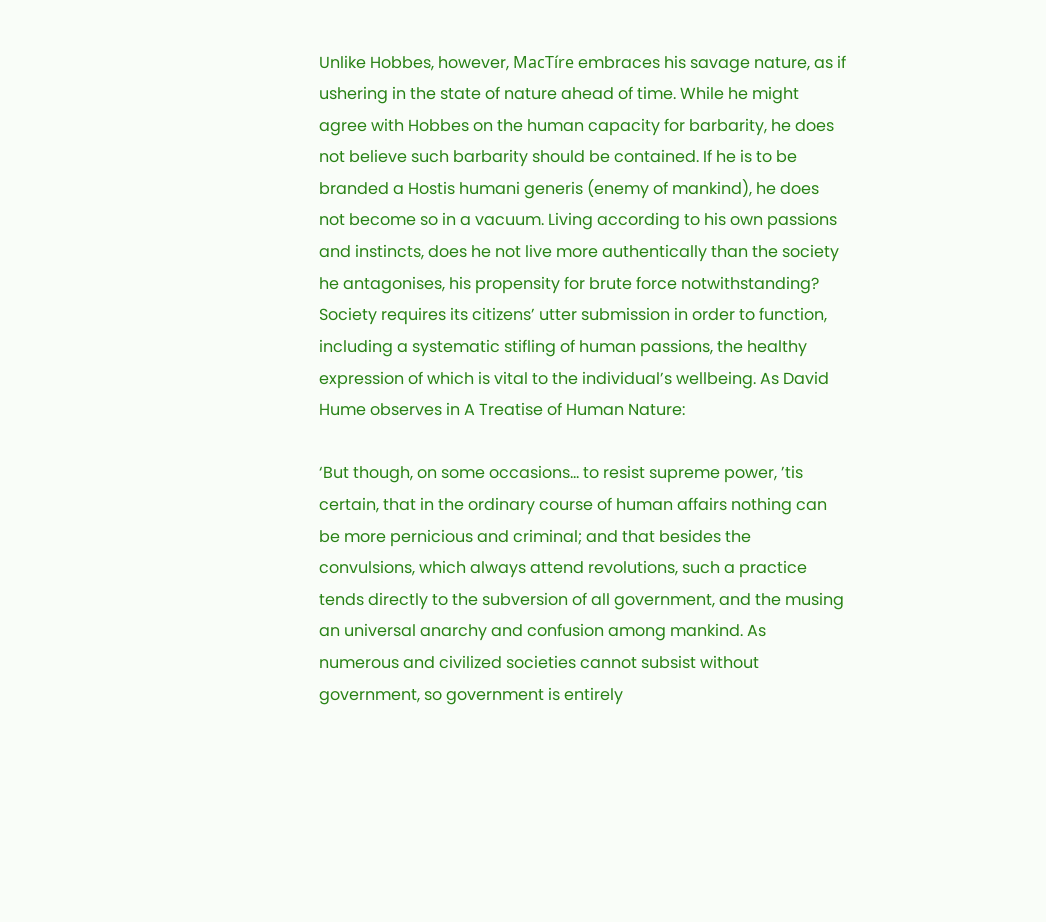Unlike Hobbes, however, MacTíre embraces his savage nature, as if ushering in the state of nature ahead of time. While he might agree with Hobbes on the human capacity for barbarity, he does not believe such barbarity should be contained. If he is to be branded a Hostis humani generis (enemy of mankind), he does not become so in a vacuum. Living according to his own passions and instincts, does he not live more authentically than the society he antagonises, his propensity for brute force notwithstanding? Society requires its citizens’ utter submission in order to function, including a systematic stifling of human passions, the healthy expression of which is vital to the individual’s wellbeing. As David Hume observes in A Treatise of Human Nature:

‘But though, on some occasions… to resist supreme power, ’tis certain, that in the ordinary course of human affairs nothing can be more pernicious and criminal; and that besides the convulsions, which always attend revolutions, such a practice tends directly to the subversion of all government, and the musing an universal anarchy and confusion among mankind. As numerous and civilized societies cannot subsist without government, so government is entirely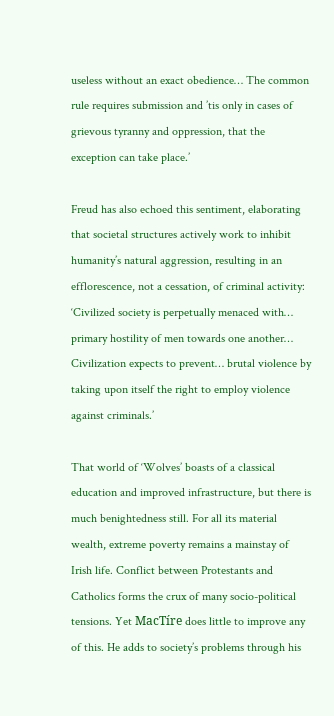useless without an exact obedience… The common rule requires submission and ’tis only in cases of grievous tyranny and oppression, that the exception can take place.’

Freud has also echoed this sentiment, elaborating that societal structures actively work to inhibit humanity’s natural aggression, resulting in an efflorescence, not a cessation, of criminal activity: ‘Civilized society is perpetually menaced with… primary hostility of men towards one another… Civilization expects to prevent… brutal violence by taking upon itself the right to employ violence against criminals.’

That world of ‘Wolves’ boasts of a classical education and improved infrastructure, but there is much benightedness still. For all its material wealth, extreme poverty remains a mainstay of Irish life. Conflict between Protestants and Catholics forms the crux of many socio-political tensions. Yet MacTíre does little to improve any of this. He adds to society’s problems through his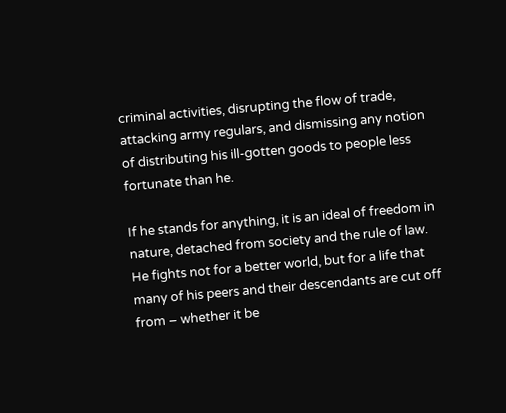criminal activities, disrupting the flow of trade, attacking army regulars, and dismissing any notion of distributing his ill-gotten goods to people less fortunate than he.

If he stands for anything, it is an ideal of freedom in nature, detached from society and the rule of law. He fights not for a better world, but for a life that many of his peers and their descendants are cut off from – whether it be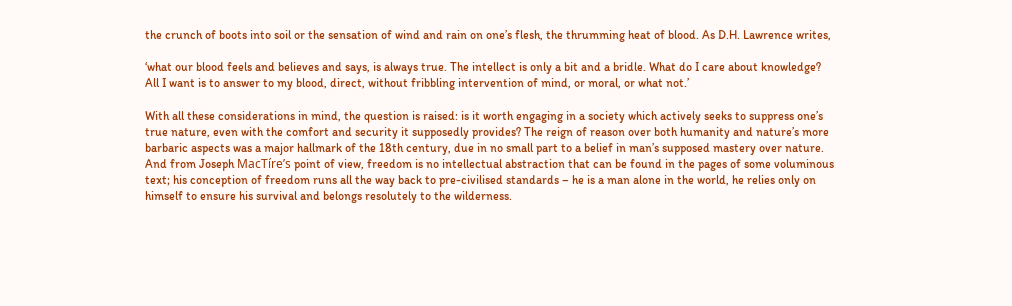the crunch of boots into soil or the sensation of wind and rain on one’s flesh, the thrumming heat of blood. As D.H. Lawrence writes,

‘what our blood feels and believes and says, is always true. The intellect is only a bit and a bridle. What do I care about knowledge? All I want is to answer to my blood, direct, without fribbling intervention of mind, or moral, or what not.’

With all these considerations in mind, the question is raised: is it worth engaging in a society which actively seeks to suppress one’s true nature, even with the comfort and security it supposedly provides? The reign of reason over both humanity and nature’s more barbaric aspects was a major hallmark of the 18th century, due in no small part to a belief in man’s supposed mastery over nature. And from Joseph MacTíre’s point of view, freedom is no intellectual abstraction that can be found in the pages of some voluminous text; his conception of freedom runs all the way back to pre-civilised standards – he is a man alone in the world, he relies only on himself to ensure his survival and belongs resolutely to the wilderness.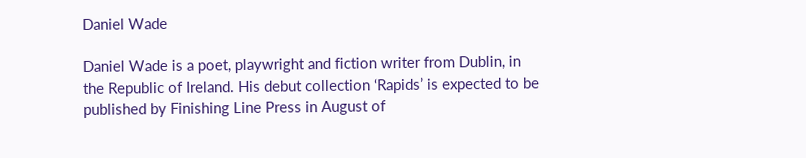Daniel Wade

Daniel Wade is a poet, playwright and fiction writer from Dublin, in the Republic of Ireland. His debut collection ‘Rapids’ is expected to be published by Finishing Line Press in August of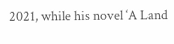2021, while his novel ‘A Land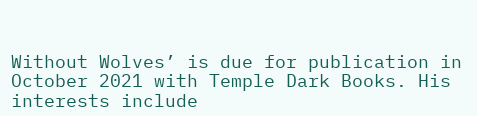Without Wolves’ is due for publication in October 2021 with Temple Dark Books. His interests include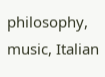philosophy, music, Italian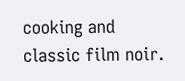cooking and classic film noir.